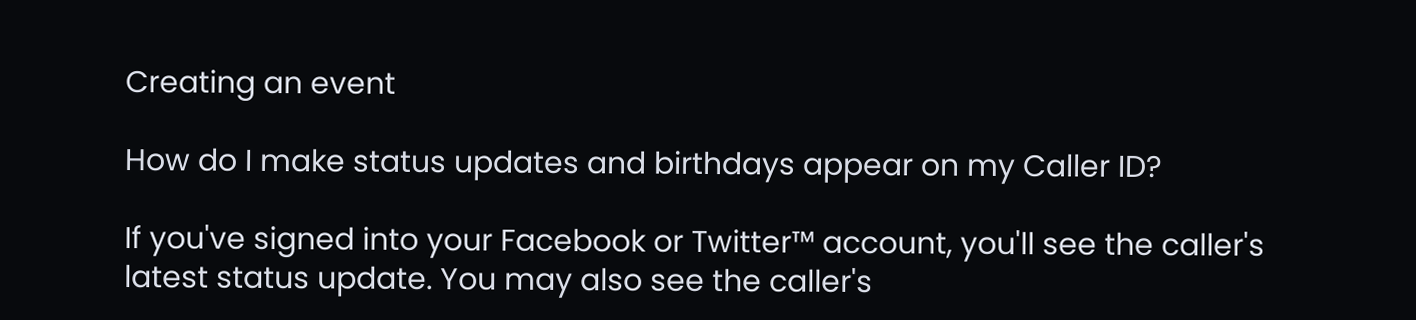Creating an event

How do I make status updates and birthdays appear on my Caller ID?

If you've signed into your Facebook or Twitter™ account, you'll see the caller's latest status update. You may also see the caller's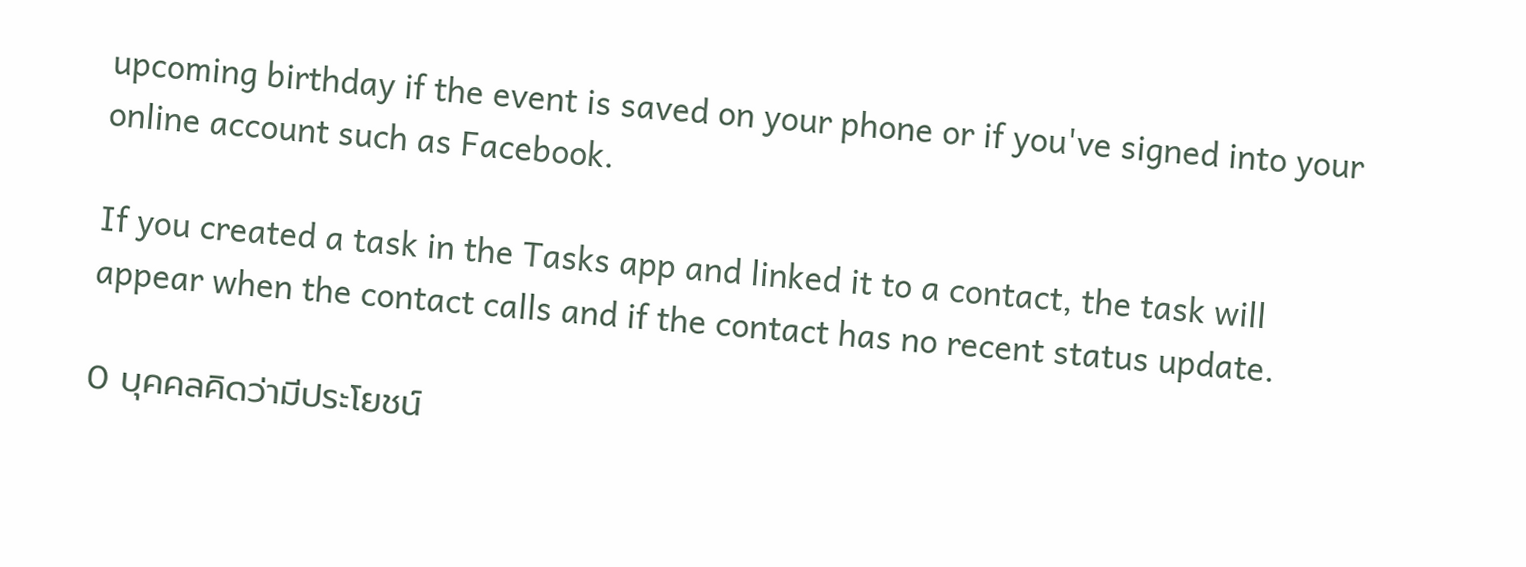upcoming birthday if the event is saved on your phone or if you've signed into your online account such as Facebook.

If you created a task in the Tasks app and linked it to a contact, the task will appear when the contact calls and if the contact has no recent status update.

0 บุคคลคิดว่ามีประโยชน์